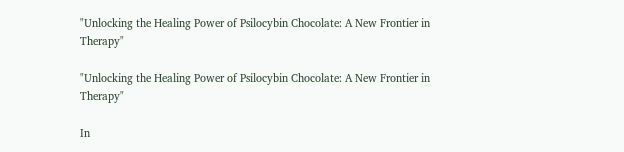"Unlocking the Healing Power of Psilocybin Chocolate: A New Frontier in Therapy"

"Unlocking the Healing Power of Psilocybin Chocolate: A New Frontier in Therapy"

In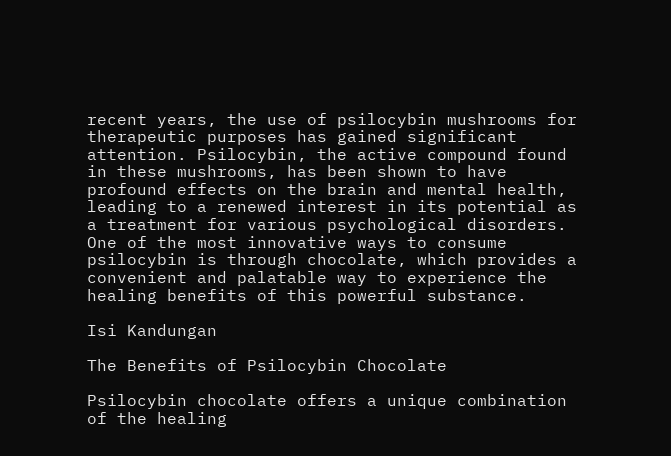recent years, the use of psilocybin mushrooms for therapeutic purposes has gained significant attention. Psilocybin, the active compound found in these mushrooms, has been shown to have profound effects on the brain and mental health, leading to a renewed interest in its potential as a treatment for various psychological disorders. One of the most innovative ways to consume psilocybin is through chocolate, which provides a convenient and palatable way to experience the healing benefits of this powerful substance.

Isi Kandungan

The Benefits of Psilocybin Chocolate

Psilocybin chocolate offers a unique combination of the healing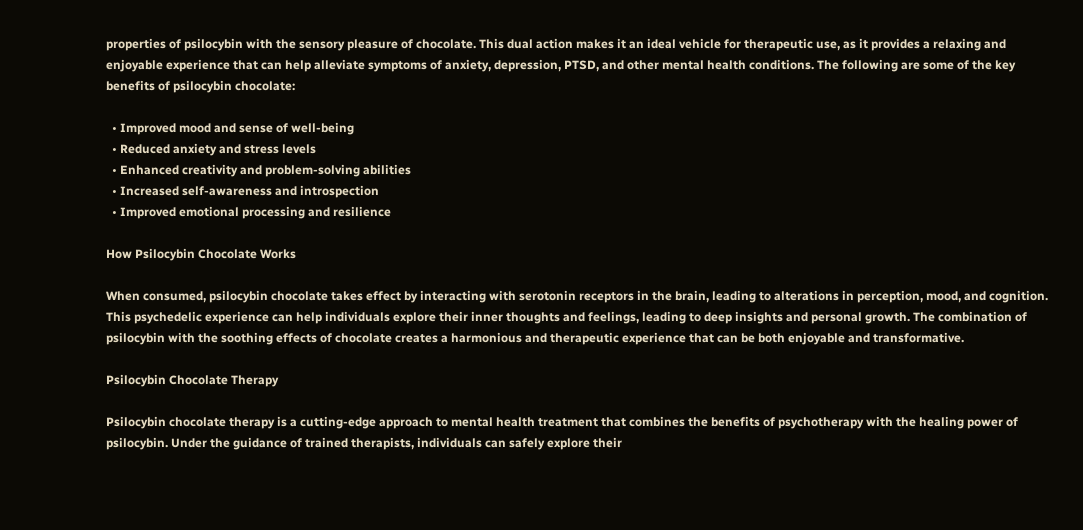properties of psilocybin with the sensory pleasure of chocolate. This dual action makes it an ideal vehicle for therapeutic use, as it provides a relaxing and enjoyable experience that can help alleviate symptoms of anxiety, depression, PTSD, and other mental health conditions. The following are some of the key benefits of psilocybin chocolate:

  • Improved mood and sense of well-being
  • Reduced anxiety and stress levels
  • Enhanced creativity and problem-solving abilities
  • Increased self-awareness and introspection
  • Improved emotional processing and resilience

How Psilocybin Chocolate Works

When consumed, psilocybin chocolate takes effect by interacting with serotonin receptors in the brain, leading to alterations in perception, mood, and cognition. This psychedelic experience can help individuals explore their inner thoughts and feelings, leading to deep insights and personal growth. The combination of psilocybin with the soothing effects of chocolate creates a harmonious and therapeutic experience that can be both enjoyable and transformative.

Psilocybin Chocolate Therapy

Psilocybin chocolate therapy is a cutting-edge approach to mental health treatment that combines the benefits of psychotherapy with the healing power of psilocybin. Under the guidance of trained therapists, individuals can safely explore their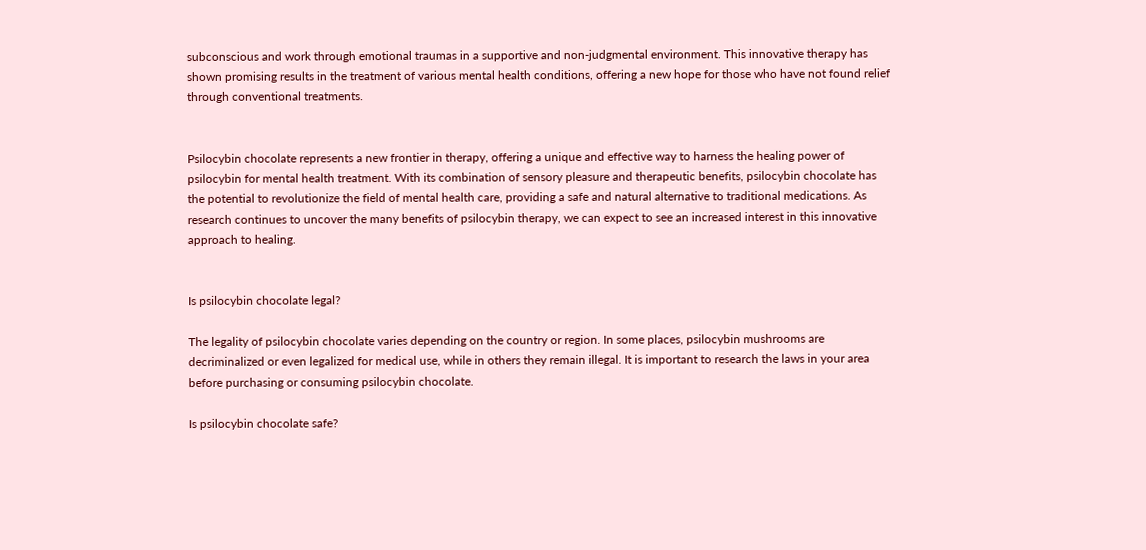subconscious and work through emotional traumas in a supportive and non-judgmental environment. This innovative therapy has shown promising results in the treatment of various mental health conditions, offering a new hope for those who have not found relief through conventional treatments.


Psilocybin chocolate represents a new frontier in therapy, offering a unique and effective way to harness the healing power of psilocybin for mental health treatment. With its combination of sensory pleasure and therapeutic benefits, psilocybin chocolate has the potential to revolutionize the field of mental health care, providing a safe and natural alternative to traditional medications. As research continues to uncover the many benefits of psilocybin therapy, we can expect to see an increased interest in this innovative approach to healing.


Is psilocybin chocolate legal?

The legality of psilocybin chocolate varies depending on the country or region. In some places, psilocybin mushrooms are decriminalized or even legalized for medical use, while in others they remain illegal. It is important to research the laws in your area before purchasing or consuming psilocybin chocolate.

Is psilocybin chocolate safe?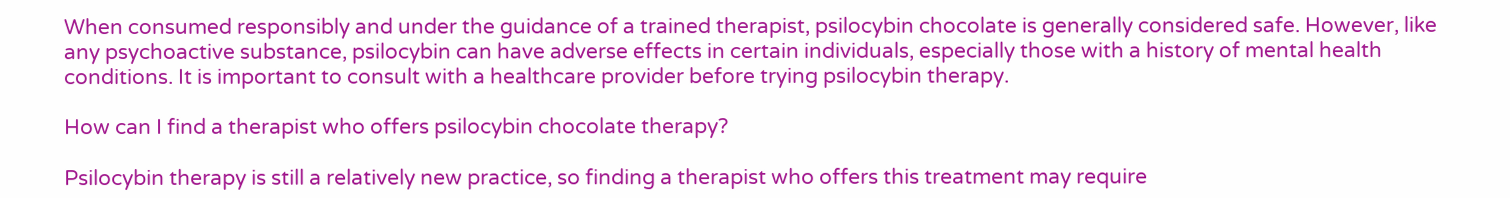When consumed responsibly and under the guidance of a trained therapist, psilocybin chocolate is generally considered safe. However, like any psychoactive substance, psilocybin can have adverse effects in certain individuals, especially those with a history of mental health conditions. It is important to consult with a healthcare provider before trying psilocybin therapy.

How can I find a therapist who offers psilocybin chocolate therapy?

Psilocybin therapy is still a relatively new practice, so finding a therapist who offers this treatment may require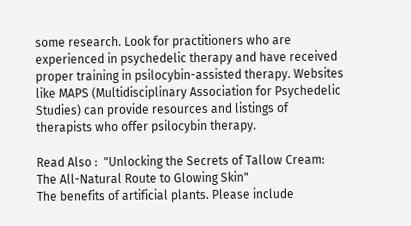some research. Look for practitioners who are experienced in psychedelic therapy and have received proper training in psilocybin-assisted therapy. Websites like MAPS (Multidisciplinary Association for Psychedelic Studies) can provide resources and listings of therapists who offer psilocybin therapy.

Read Also :  "Unlocking the Secrets of Tallow Cream: The All-Natural Route to Glowing Skin"
The benefits of artificial plants. Please include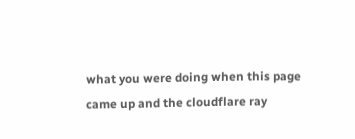what you were doing when this page came up and the cloudflare ray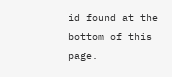id found at the bottom of this page.